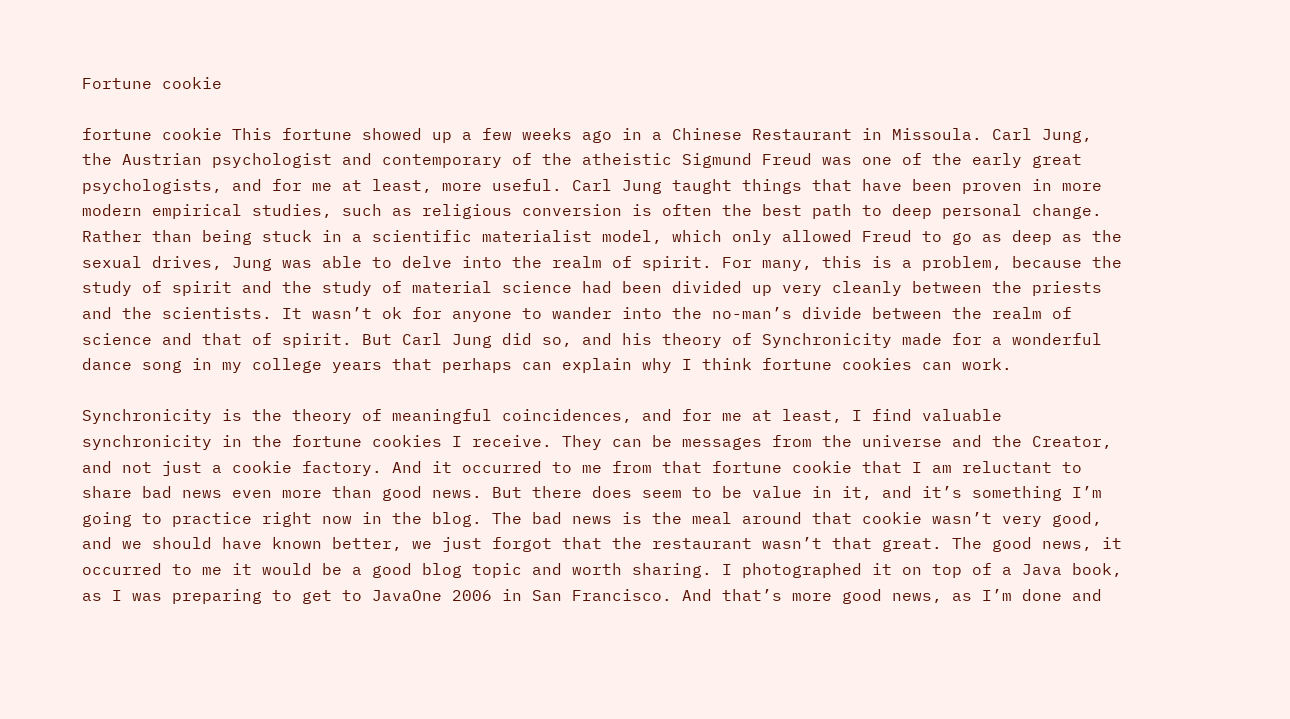Fortune cookie

fortune cookie This fortune showed up a few weeks ago in a Chinese Restaurant in Missoula. Carl Jung, the Austrian psychologist and contemporary of the atheistic Sigmund Freud was one of the early great psychologists, and for me at least, more useful. Carl Jung taught things that have been proven in more modern empirical studies, such as religious conversion is often the best path to deep personal change. Rather than being stuck in a scientific materialist model, which only allowed Freud to go as deep as the sexual drives, Jung was able to delve into the realm of spirit. For many, this is a problem, because the study of spirit and the study of material science had been divided up very cleanly between the priests and the scientists. It wasn’t ok for anyone to wander into the no-man’s divide between the realm of science and that of spirit. But Carl Jung did so, and his theory of Synchronicity made for a wonderful dance song in my college years that perhaps can explain why I think fortune cookies can work.

Synchronicity is the theory of meaningful coincidences, and for me at least, I find valuable synchronicity in the fortune cookies I receive. They can be messages from the universe and the Creator, and not just a cookie factory. And it occurred to me from that fortune cookie that I am reluctant to share bad news even more than good news. But there does seem to be value in it, and it’s something I’m going to practice right now in the blog. The bad news is the meal around that cookie wasn’t very good, and we should have known better, we just forgot that the restaurant wasn’t that great. The good news, it occurred to me it would be a good blog topic and worth sharing. I photographed it on top of a Java book, as I was preparing to get to JavaOne 2006 in San Francisco. And that’s more good news, as I’m done and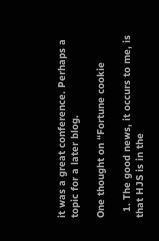it was a great conference. Perhaps a topic for a later blog.

One thought on “Fortune cookie

  1. The good news, it occurs to me, is that HJS is in the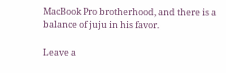MacBook Pro brotherhood, and there is a balance of juju in his favor.

Leave a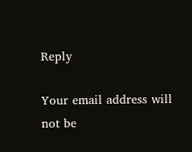Reply

Your email address will not be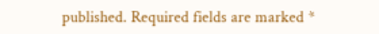published. Required fields are marked *